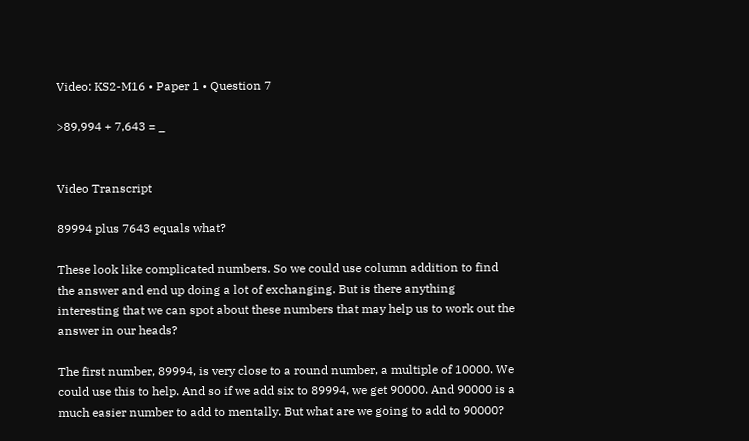Video: KS2-M16 • Paper 1 • Question 7

>89,994 + 7,643 = _


Video Transcript

89994 plus 7643 equals what?

These look like complicated numbers. So we could use column addition to find the answer and end up doing a lot of exchanging. But is there anything interesting that we can spot about these numbers that may help us to work out the answer in our heads?

The first number, 89994, is very close to a round number, a multiple of 10000. We could use this to help. And so if we add six to 89994, we get 90000. And 90000 is a much easier number to add to mentally. But what are we going to add to 90000?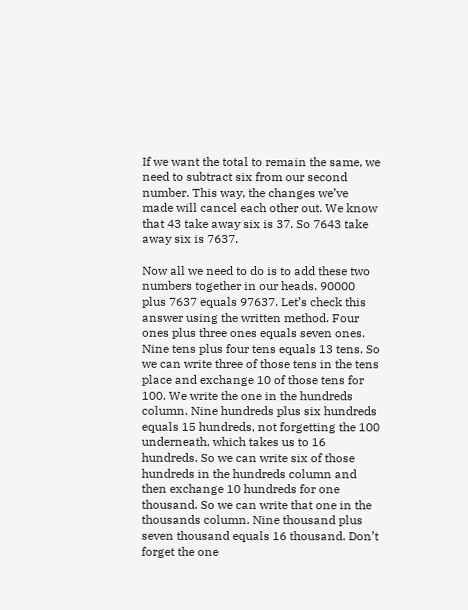If we want the total to remain the same, we need to subtract six from our second number. This way, the changes we’ve made will cancel each other out. We know that 43 take away six is 37. So 7643 take away six is 7637.

Now all we need to do is to add these two numbers together in our heads. 90000 plus 7637 equals 97637. Let’s check this answer using the written method. Four ones plus three ones equals seven ones. Nine tens plus four tens equals 13 tens. So we can write three of those tens in the tens place and exchange 10 of those tens for 100. We write the one in the hundreds column. Nine hundreds plus six hundreds equals 15 hundreds, not forgetting the 100 underneath, which takes us to 16 hundreds. So we can write six of those hundreds in the hundreds column and then exchange 10 hundreds for one thousand. So we can write that one in the thousands column. Nine thousand plus seven thousand equals 16 thousand. Don’t forget the one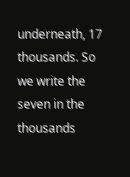underneath, 17 thousands. So we write the seven in the thousands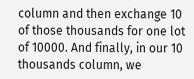column and then exchange 10 of those thousands for one lot of 10000. And finally, in our 10 thousands column, we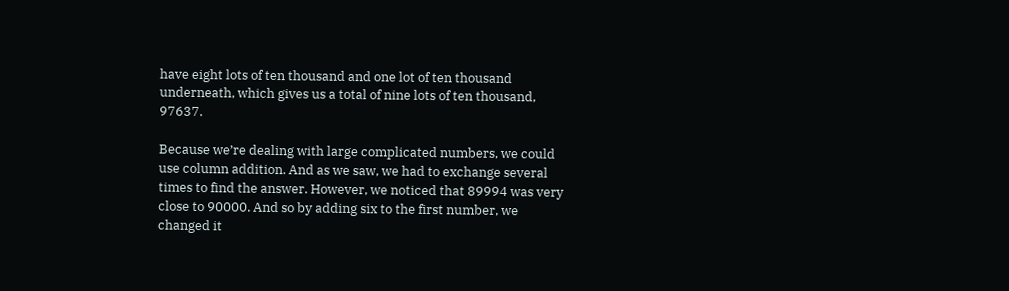have eight lots of ten thousand and one lot of ten thousand underneath, which gives us a total of nine lots of ten thousand, 97637.

Because we’re dealing with large complicated numbers, we could use column addition. And as we saw, we had to exchange several times to find the answer. However, we noticed that 89994 was very close to 90000. And so by adding six to the first number, we changed it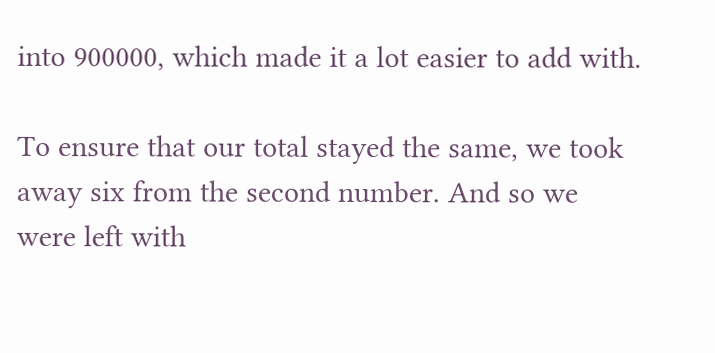into 900000, which made it a lot easier to add with.

To ensure that our total stayed the same, we took away six from the second number. And so we were left with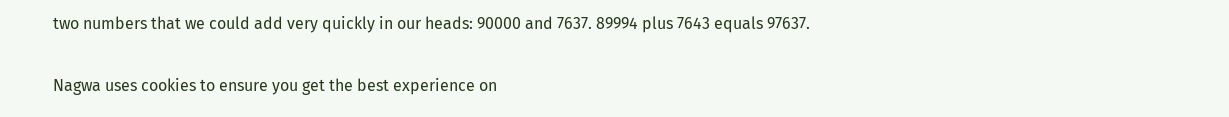two numbers that we could add very quickly in our heads: 90000 and 7637. 89994 plus 7643 equals 97637.

Nagwa uses cookies to ensure you get the best experience on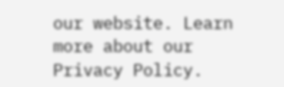our website. Learn more about our Privacy Policy.